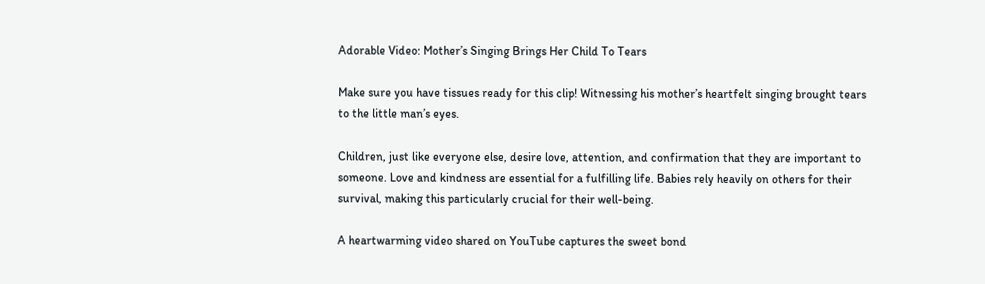Adorable Video: Mother’s Singing Brings Her Child To Tears

Make sure you have tissues ready for this clip! Witnessing his mother’s heartfelt singing brought tears to the little man’s eyes.

Children, just like everyone else, desire love, attention, and confirmation that they are important to someone. Love and kindness are essential for a fulfilling life. Babies rely heavily on others for their survival, making this particularly crucial for their well-being.

A heartwarming video shared on YouTube captures the sweet bond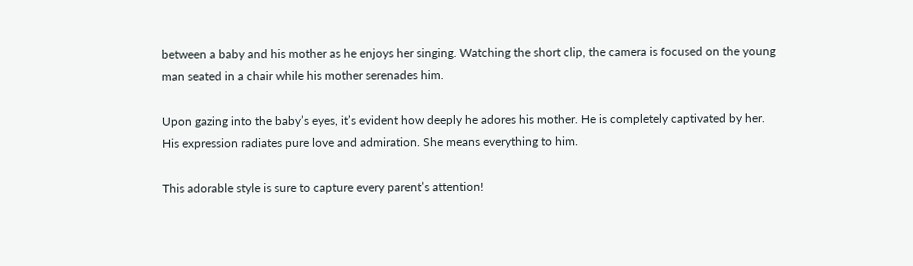between a baby and his mother as he enjoys her singing. Watching the short clip, the camera is focused on the young man seated in a chair while his mother serenades him.

Upon gazing into the baby’s eyes, it’s evident how deeply he adores his mother. He is completely captivated by her. His expression radiates pure love and admiration. She means everything to him.

This adorable style is sure to capture every parent’s attention!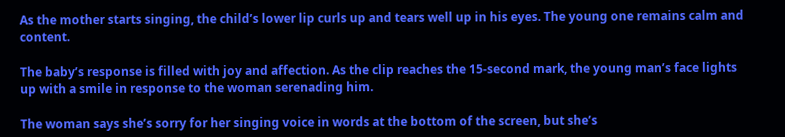As the mother starts singing, the child’s lower lip curls up and tears well up in his eyes. The young one remains calm and content.

The baby’s response is filled with joy and affection. As the clip reaches the 15-second mark, the young man’s face lights up with a smile in response to the woman serenading him.

The woman says she’s sorry for her singing voice in words at the bottom of the screen, but she’s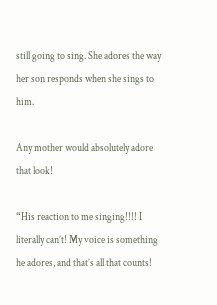still going to sing. She adores the way her son responds when she sings to him.

Any mother would absolutely adore that look!

“His reaction to me singing!!!! I literally can’t! My voice is something he adores, and that’s all that counts!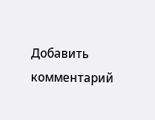Добавить комментарий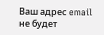Ваш адрес email не будет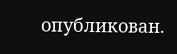опубликован.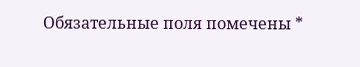Обязательные поля помечены *